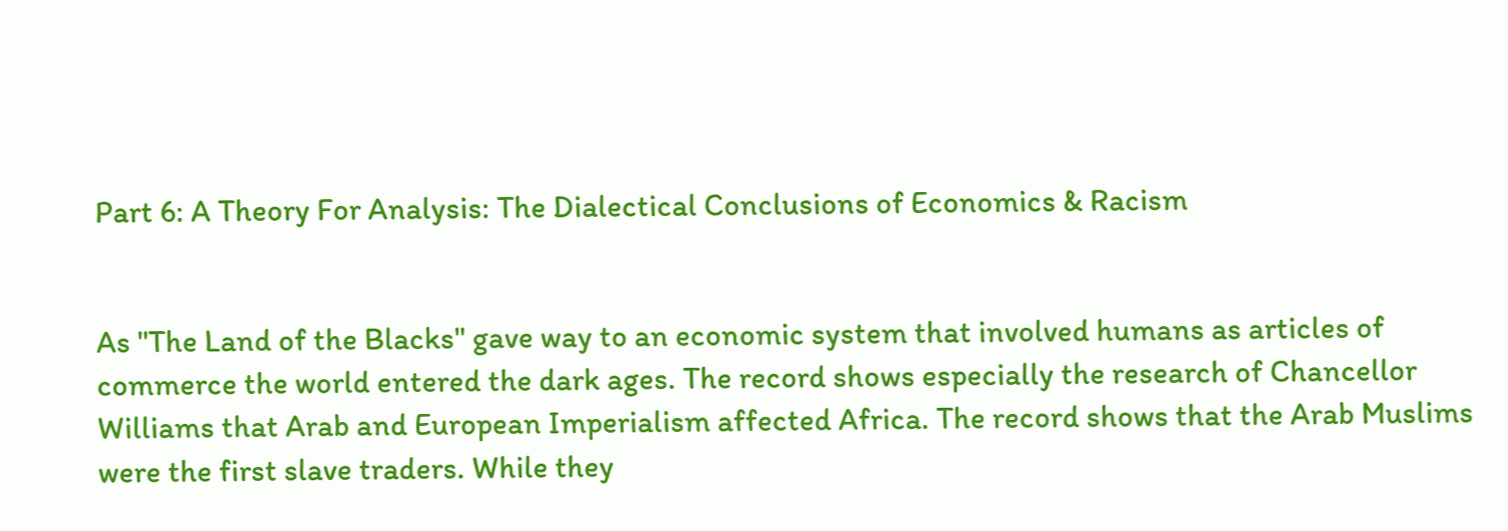Part 6: A Theory For Analysis: The Dialectical Conclusions of Economics & Racism


As "The Land of the Blacks" gave way to an economic system that involved humans as articles of commerce the world entered the dark ages. The record shows especially the research of Chancellor Williams that Arab and European Imperialism affected Africa. The record shows that the Arab Muslims were the first slave traders. While they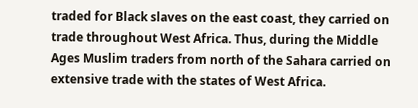traded for Black slaves on the east coast, they carried on trade throughout West Africa. Thus, during the Middle Ages Muslim traders from north of the Sahara carried on extensive trade with the states of West Africa.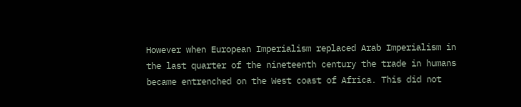However when European Imperialism replaced Arab Imperialism in the last quarter of the nineteenth century the trade in humans became entrenched on the West coast of Africa. This did not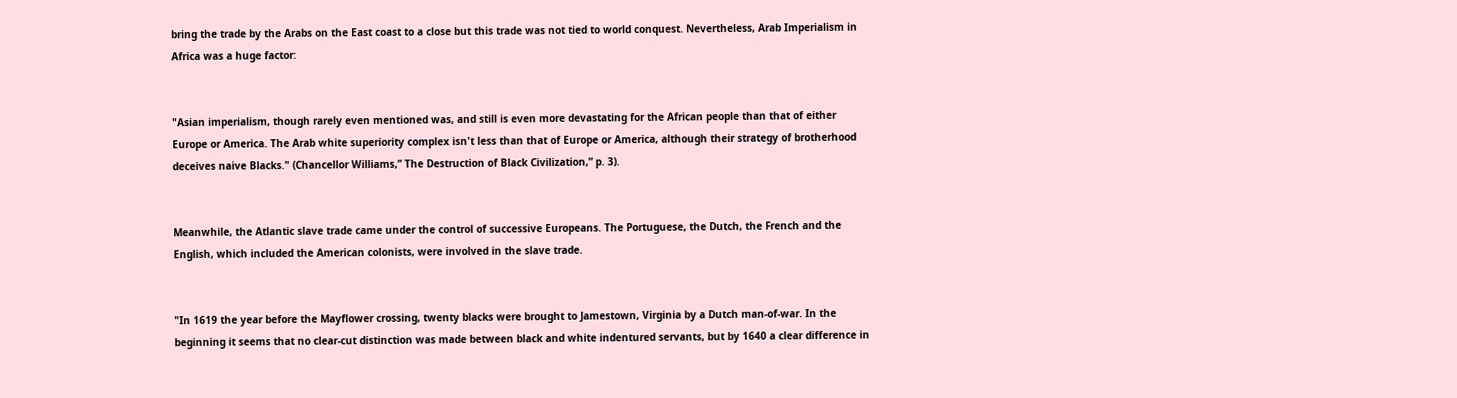bring the trade by the Arabs on the East coast to a close but this trade was not tied to world conquest. Nevertheless, Arab Imperialism in Africa was a huge factor:


"Asian imperialism, though rarely even mentioned was, and still is even more devastating for the African people than that of either Europe or America. The Arab white superiority complex isn't less than that of Europe or America, although their strategy of brotherhood deceives naive Blacks." (Chancellor Williams,” The Destruction of Black Civilization,” p. 3).


Meanwhile, the Atlantic slave trade came under the control of successive Europeans. The Portuguese, the Dutch, the French and the English, which included the American colonists, were involved in the slave trade.


"In 1619 the year before the Mayflower crossing, twenty blacks were brought to Jamestown, Virginia by a Dutch man-of-war. In the beginning it seems that no clear-cut distinction was made between black and white indentured servants, but by 1640 a clear difference in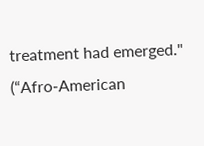treatment had emerged." (“Afro-American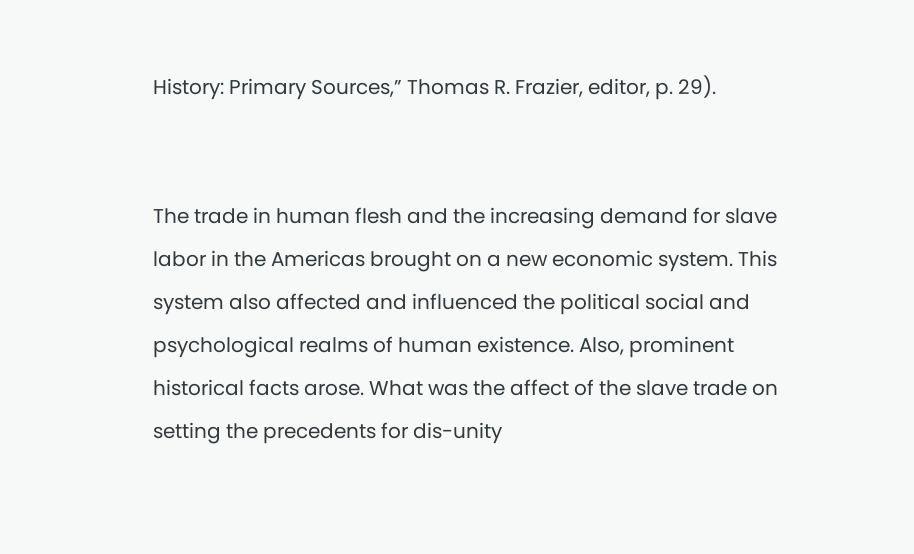History: Primary Sources,” Thomas R. Frazier, editor, p. 29).


The trade in human flesh and the increasing demand for slave labor in the Americas brought on a new economic system. This system also affected and influenced the political social and psychological realms of human existence. Also, prominent historical facts arose. What was the affect of the slave trade on setting the precedents for dis-unity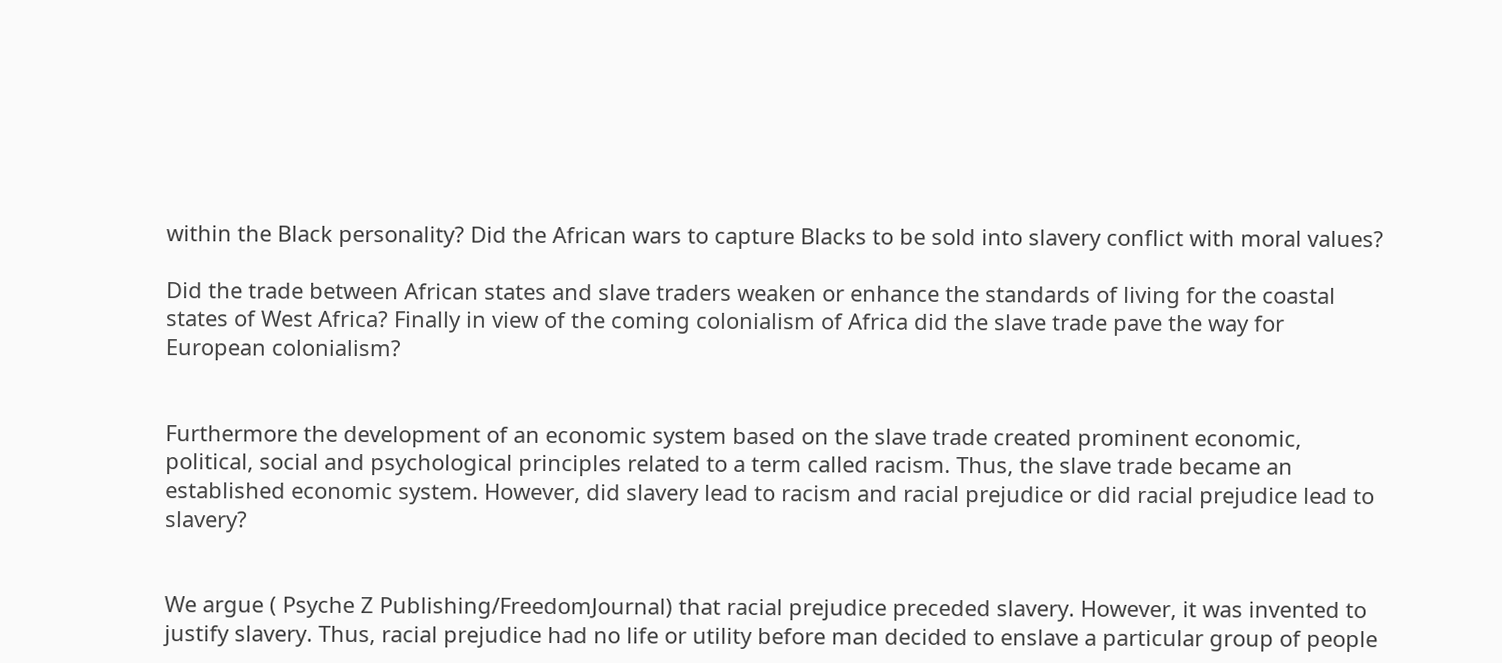within the Black personality? Did the African wars to capture Blacks to be sold into slavery conflict with moral values?

Did the trade between African states and slave traders weaken or enhance the standards of living for the coastal states of West Africa? Finally in view of the coming colonialism of Africa did the slave trade pave the way for European colonialism?


Furthermore the development of an economic system based on the slave trade created prominent economic, political, social and psychological principles related to a term called racism. Thus, the slave trade became an established economic system. However, did slavery lead to racism and racial prejudice or did racial prejudice lead to slavery?


We argue ( Psyche Z Publishing/FreedomJournal) that racial prejudice preceded slavery. However, it was invented to justify slavery. Thus, racial prejudice had no life or utility before man decided to enslave a particular group of people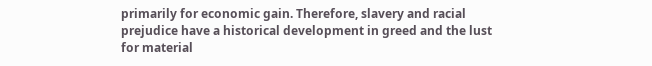primarily for economic gain. Therefore, slavery and racial prejudice have a historical development in greed and the lust for material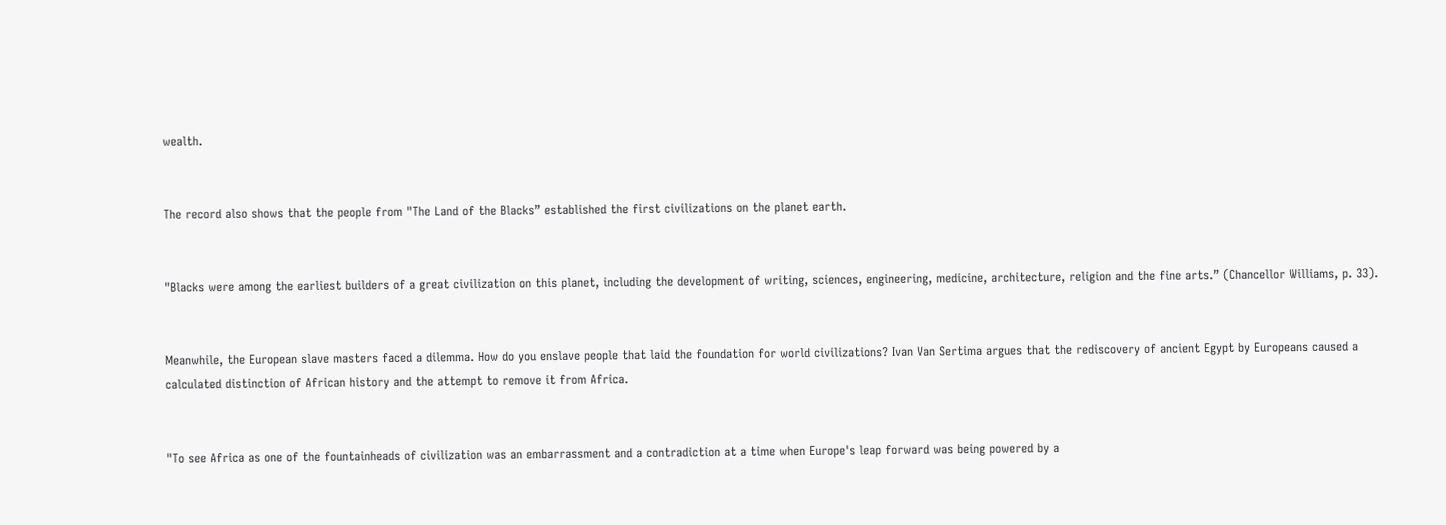wealth.


The record also shows that the people from "The Land of the Blacks” established the first civilizations on the planet earth.


"Blacks were among the earliest builders of a great civilization on this planet, including the development of writing, sciences, engineering, medicine, architecture, religion and the fine arts.” (Chancellor Williams, p. 33).


Meanwhile, the European slave masters faced a dilemma. How do you enslave people that laid the foundation for world civilizations? Ivan Van Sertima argues that the rediscovery of ancient Egypt by Europeans caused a calculated distinction of African history and the attempt to remove it from Africa.


"To see Africa as one of the fountainheads of civilization was an embarrassment and a contradiction at a time when Europe's leap forward was being powered by a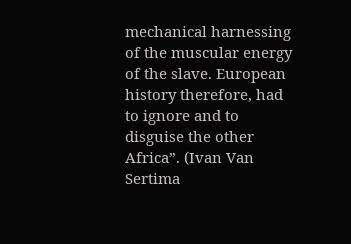mechanical harnessing of the muscular energy of the slave. European history therefore, had to ignore and to disguise the other Africa”. (Ivan Van Sertima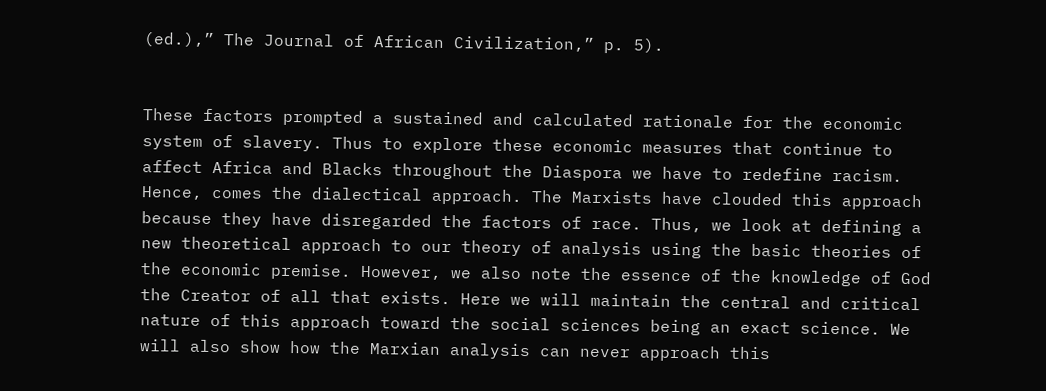(ed.),” The Journal of African Civilization,” p. 5).


These factors prompted a sustained and calculated rationale for the economic system of slavery. Thus to explore these economic measures that continue to affect Africa and Blacks throughout the Diaspora we have to redefine racism. Hence, comes the dialectical approach. The Marxists have clouded this approach because they have disregarded the factors of race. Thus, we look at defining a new theoretical approach to our theory of analysis using the basic theories of the economic premise. However, we also note the essence of the knowledge of God the Creator of all that exists. Here we will maintain the central and critical nature of this approach toward the social sciences being an exact science. We will also show how the Marxian analysis can never approach this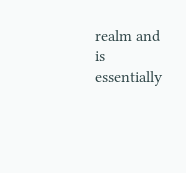realm and is essentially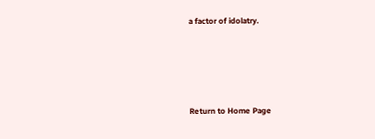a factor of idolatry.





Return to Home Page